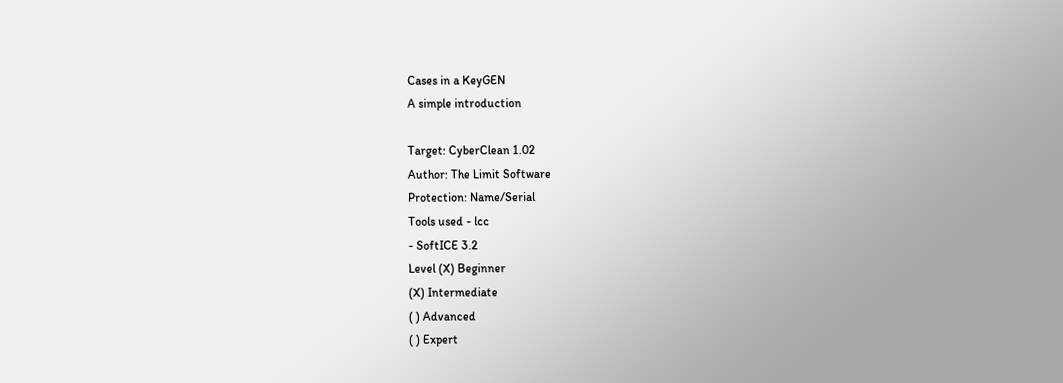Cases in a KeyGEN
A simple introduction

Target: CyberClean 1.02
Author: The Limit Software
Protection: Name/Serial
Tools used - lcc
- SoftICE 3.2
Level (X) Beginner
(X) Intermediate
( ) Advanced
( ) Expert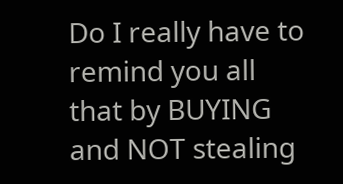Do I really have to remind you all that by BUYING and NOT stealing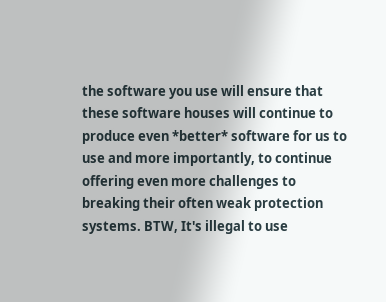the software you use will ensure that these software houses will continue to produce even *better* software for us to use and more importantly, to continue offering even more challenges to breaking their often weak protection systems. BTW, It's illegal to use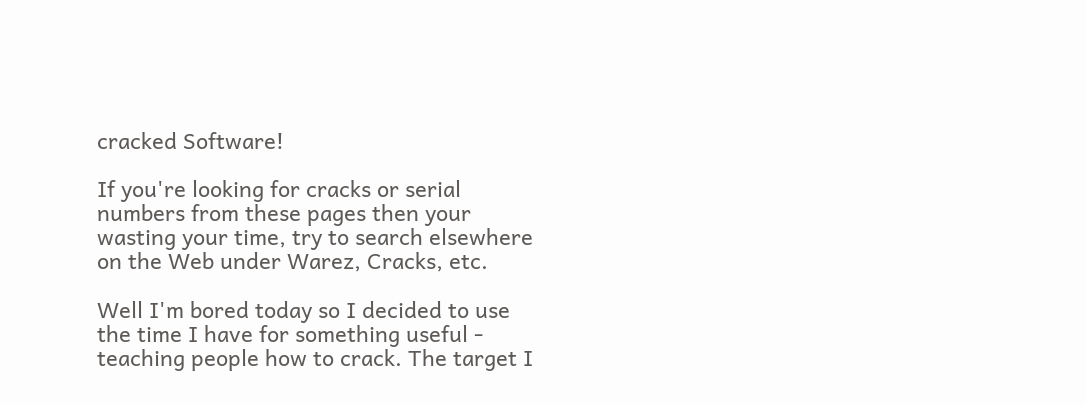cracked Software!

If you're looking for cracks or serial numbers from these pages then your wasting your time, try to search elsewhere on the Web under Warez, Cracks, etc.

Well I'm bored today so I decided to use the time I have for something useful - teaching people how to crack. The target I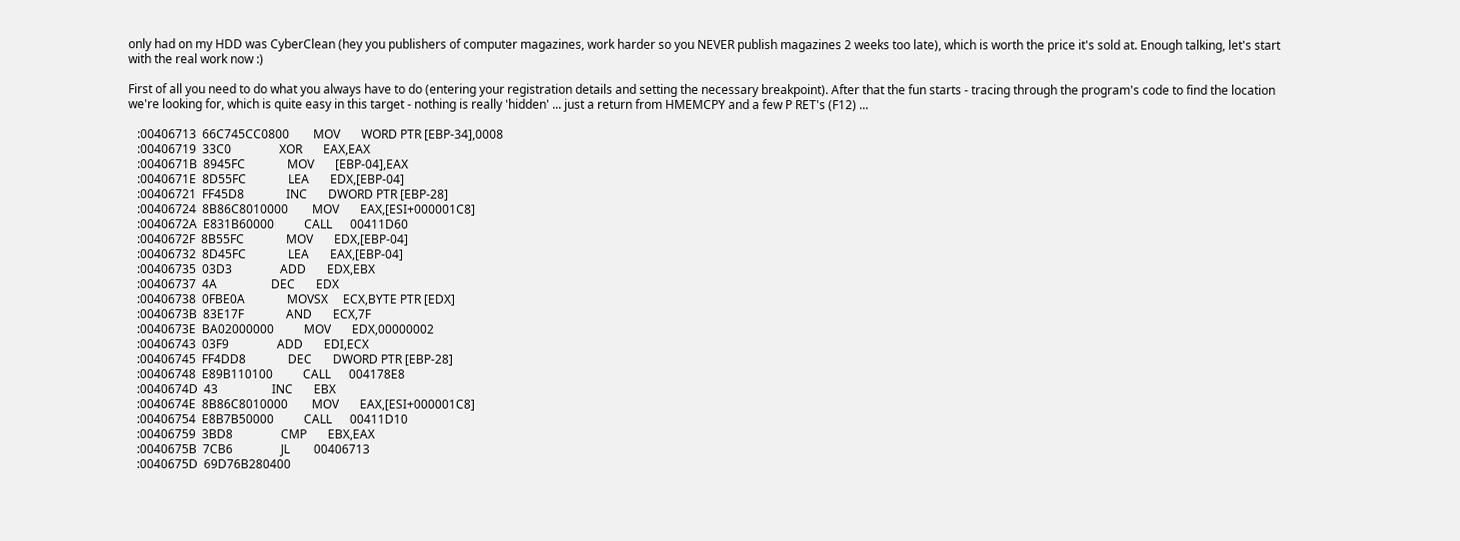only had on my HDD was CyberClean (hey you publishers of computer magazines, work harder so you NEVER publish magazines 2 weeks too late), which is worth the price it's sold at. Enough talking, let's start with the real work now :)

First of all you need to do what you always have to do (entering your registration details and setting the necessary breakpoint). After that the fun starts - tracing through the program's code to find the location we're looking for, which is quite easy in this target - nothing is really 'hidden' ... just a return from HMEMCPY and a few P RET's (F12) ...

   :00406713  66C745CC0800        MOV       WORD PTR [EBP-34],0008
   :00406719  33C0                XOR       EAX,EAX
   :0040671B  8945FC              MOV       [EBP-04],EAX
   :0040671E  8D55FC              LEA       EDX,[EBP-04]
   :00406721  FF45D8              INC       DWORD PTR [EBP-28]
   :00406724  8B86C8010000        MOV       EAX,[ESI+000001C8]
   :0040672A  E831B60000          CALL      00411D60
   :0040672F  8B55FC              MOV       EDX,[EBP-04]
   :00406732  8D45FC              LEA       EAX,[EBP-04]
   :00406735  03D3                ADD       EDX,EBX
   :00406737  4A                  DEC       EDX
   :00406738  0FBE0A              MOVSX     ECX,BYTE PTR [EDX]
   :0040673B  83E17F              AND       ECX,7F
   :0040673E  BA02000000          MOV       EDX,00000002
   :00406743  03F9                ADD       EDI,ECX
   :00406745  FF4DD8              DEC       DWORD PTR [EBP-28]
   :00406748  E89B110100          CALL      004178E8
   :0040674D  43                  INC       EBX
   :0040674E  8B86C8010000        MOV       EAX,[ESI+000001C8]
   :00406754  E8B7B50000          CALL      00411D10
   :00406759  3BD8                CMP       EBX,EAX
   :0040675B  7CB6                JL        00406713
   :0040675D  69D76B280400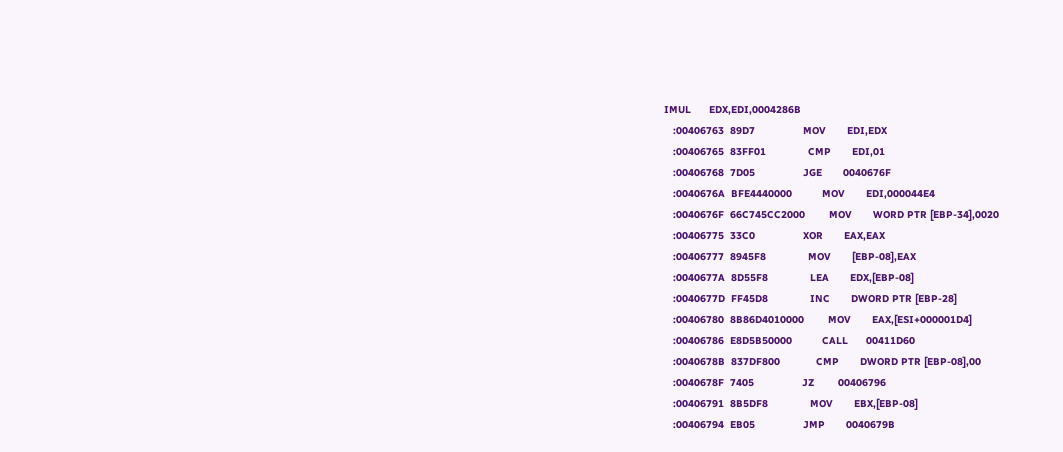IMUL      EDX,EDI,0004286B
   :00406763  89D7                MOV       EDI,EDX
   :00406765  83FF01              CMP       EDI,01
   :00406768  7D05                JGE       0040676F
   :0040676A  BFE4440000          MOV       EDI,000044E4
   :0040676F  66C745CC2000        MOV       WORD PTR [EBP-34],0020
   :00406775  33C0                XOR       EAX,EAX
   :00406777  8945F8              MOV       [EBP-08],EAX
   :0040677A  8D55F8              LEA       EDX,[EBP-08]
   :0040677D  FF45D8              INC       DWORD PTR [EBP-28]
   :00406780  8B86D4010000        MOV       EAX,[ESI+000001D4]
   :00406786  E8D5B50000          CALL      00411D60
   :0040678B  837DF800            CMP       DWORD PTR [EBP-08],00
   :0040678F  7405                JZ        00406796
   :00406791  8B5DF8              MOV       EBX,[EBP-08]
   :00406794  EB05                JMP       0040679B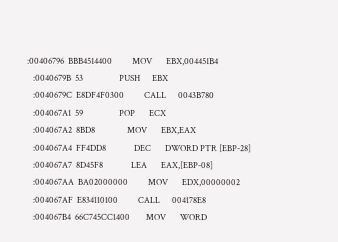:00406796  BBB4514400          MOV       EBX,004451B4
   :0040679B  53                  PUSH      EBX
   :0040679C  E8DF4F0300          CALL      0043B780
   :004067A1  59                  POP       ECX
   :004067A2  8BD8                MOV       EBX,EAX
   :004067A4  FF4DD8              DEC       DWORD PTR [EBP-28]
   :004067A7  8D45F8              LEA       EAX,[EBP-08]
   :004067AA  BA02000000          MOV       EDX,00000002
   :004067AF  E834110100          CALL      004178E8
   :004067B4  66C745CC1400        MOV       WORD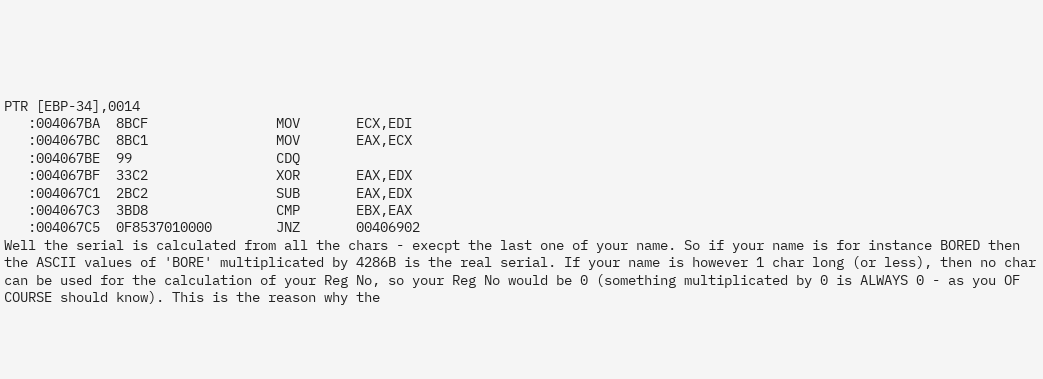PTR [EBP-34],0014
   :004067BA  8BCF                MOV       ECX,EDI
   :004067BC  8BC1                MOV       EAX,ECX
   :004067BE  99                  CDQ
   :004067BF  33C2                XOR       EAX,EDX
   :004067C1  2BC2                SUB       EAX,EDX
   :004067C3  3BD8                CMP       EBX,EAX
   :004067C5  0F8537010000        JNZ       00406902
Well the serial is calculated from all the chars - execpt the last one of your name. So if your name is for instance BORED then the ASCII values of 'BORE' multiplicated by 4286B is the real serial. If your name is however 1 char long (or less), then no char can be used for the calculation of your Reg No, so your Reg No would be 0 (something multiplicated by 0 is ALWAYS 0 - as you OF COURSE should know). This is the reason why the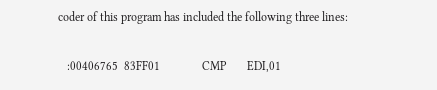coder of this program has included the following three lines:

   :00406765  83FF01              CMP       EDI,01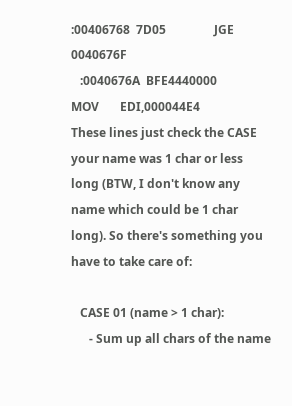:00406768  7D05                JGE       0040676F
   :0040676A  BFE4440000          MOV       EDI,000044E4
These lines just check the CASE your name was 1 char or less long (BTW, I don't know any name which could be 1 char long). So there's something you have to take care of:

   CASE 01 (name > 1 char):
      - Sum up all chars of the name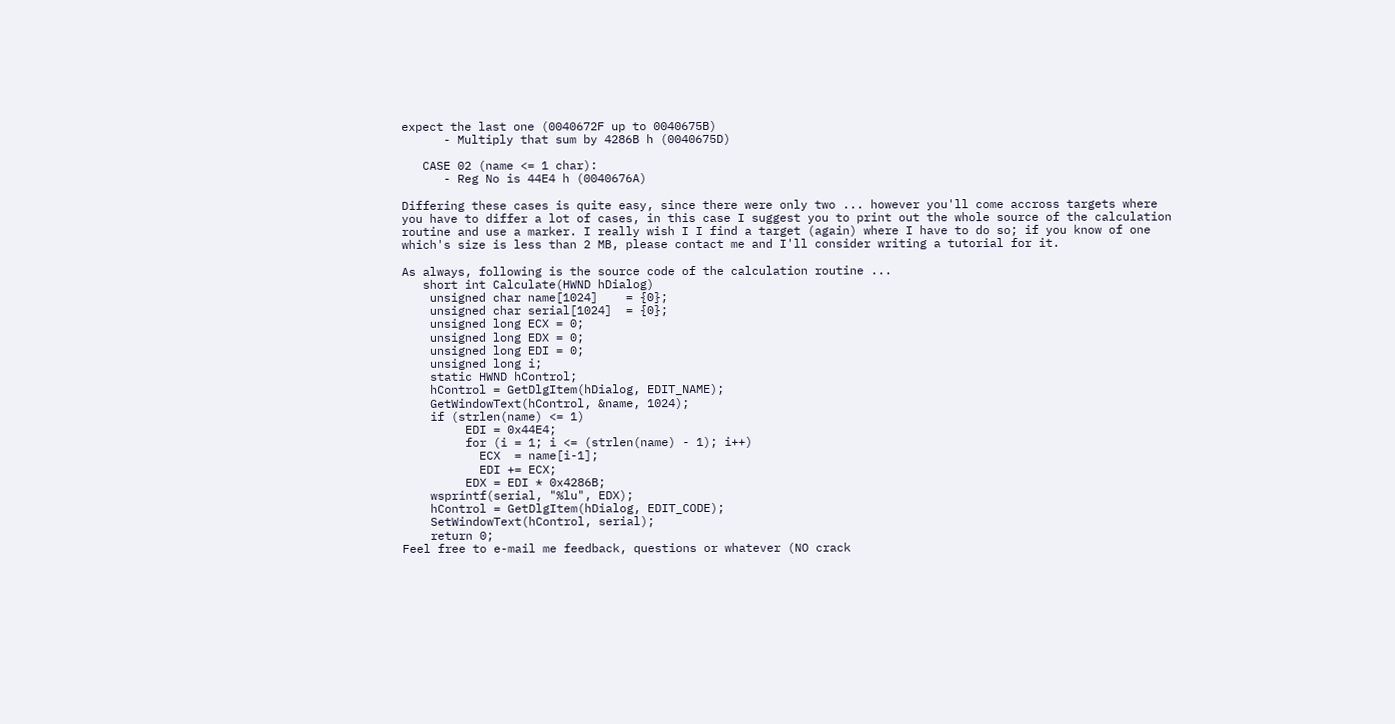expect the last one (0040672F up to 0040675B)
      - Multiply that sum by 4286B h (0040675D)

   CASE 02 (name <= 1 char):
      - Reg No is 44E4 h (0040676A)

Differing these cases is quite easy, since there were only two ... however you'll come accross targets where you have to differ a lot of cases, in this case I suggest you to print out the whole source of the calculation routine and use a marker. I really wish I I find a target (again) where I have to do so; if you know of one which's size is less than 2 MB, please contact me and I'll consider writing a tutorial for it.

As always, following is the source code of the calculation routine ...
   short int Calculate(HWND hDialog)
    unsigned char name[1024]    = {0};
    unsigned char serial[1024]  = {0};
    unsigned long ECX = 0;
    unsigned long EDX = 0;
    unsigned long EDI = 0;
    unsigned long i;
    static HWND hControl;
    hControl = GetDlgItem(hDialog, EDIT_NAME);
    GetWindowText(hControl, &name, 1024);
    if (strlen(name) <= 1)
         EDI = 0x44E4;
         for (i = 1; i <= (strlen(name) - 1); i++)
           ECX  = name[i-1];
           EDI += ECX;
         EDX = EDI * 0x4286B;
    wsprintf(serial, "%lu", EDX);
    hControl = GetDlgItem(hDialog, EDIT_CODE);
    SetWindowText(hControl, serial);
    return 0;
Feel free to e-mail me feedback, questions or whatever (NO crack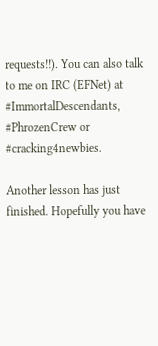requests!!). You can also talk to me on IRC (EFNet) at #ImmortalDescendants, #PhrozenCrew or #cracking4newbies.

Another lesson has just finished. Hopefully you have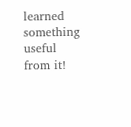learned something useful from it!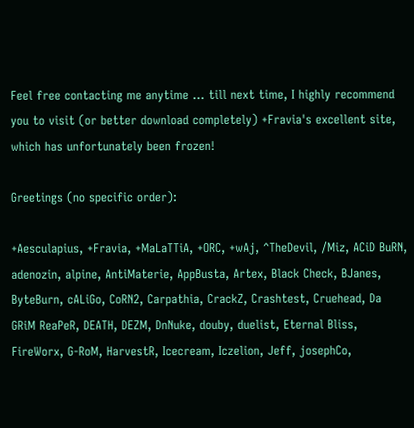Feel free contacting me anytime ... till next time, I highly recommend you to visit (or better download completely) +Fravia's excellent site, which has unfortunately been frozen!

Greetings (no specific order):

+Aesculapius, +Fravia, +MaLaTTiA, +ORC, +wAj, ^TheDevil, /Miz, ACiD BuRN, adenozin, alpine, AntiMaterie, AppBusta, Artex, Black Check, BJanes, ByteBurn, cALiGo, CoRN2, Carpathia, CrackZ, Crashtest, Cruehead, Da GRiM ReaPeR, DEATH, DEZM, DnNuke, douby, duelist, Eternal Bliss, FireWorx, G-RoM, HarvestR, Icecream, Iczelion, Jeff, josephCo,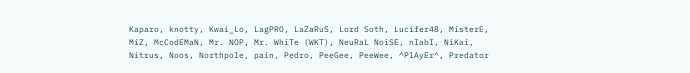Kaparo, knotty, Kwai_Lo, LagPRO, LaZaRuS, Lord Soth, Lucifer48, MisterE, MiZ, McCodEMaN, Mr. NOP, Mr. WhiTe (WKT), NeuRaL NoiSE, nIabI, NiKai, Nitrus, Noos, Northpole, pain, Pedro, PeeGee, PeeWee, ^PlAyEr^, Predator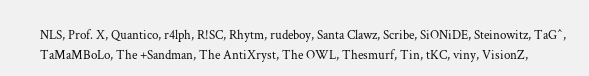NLS, Prof. X, Quantico, r4lph, R!SC, Rhytm, rudeboy, Santa Clawz, Scribe, SiONiDE, Steinowitz, TaG^, TaMaMBoLo, The +Sandman, The AntiXryst, The OWL, Thesmurf, Tin, tKC, viny, VisionZ,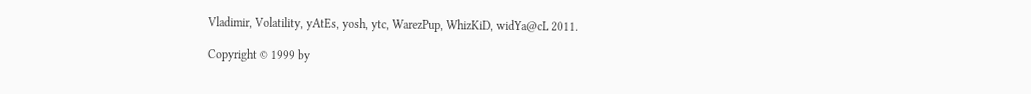Vladimir, Volatility, yAtEs, yosh, ytc, WarezPup, WhizKiD, widYa@cL 2011.

Copyright © 1999 by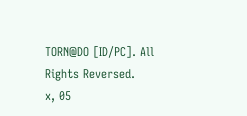TORN@DO [ID/PC]. All Rights Reversed.
x, 05